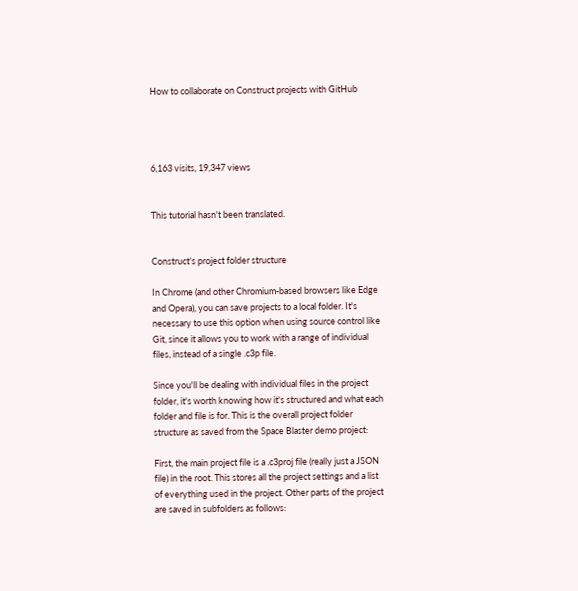How to collaborate on Construct projects with GitHub




6,163 visits, 19,347 views


This tutorial hasn't been translated.


Construct's project folder structure

In Chrome (and other Chromium-based browsers like Edge and Opera), you can save projects to a local folder. It's necessary to use this option when using source control like Git, since it allows you to work with a range of individual files, instead of a single .c3p file.

Since you'll be dealing with individual files in the project folder, it's worth knowing how it's structured and what each folder and file is for. This is the overall project folder structure as saved from the Space Blaster demo project:

First, the main project file is a .c3proj file (really just a JSON file) in the root. This stores all the project settings and a list of everything used in the project. Other parts of the project are saved in subfolders as follows: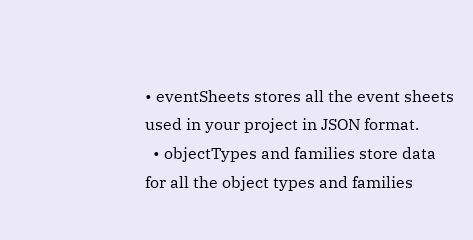• eventSheets stores all the event sheets used in your project in JSON format.
  • objectTypes and families store data for all the object types and families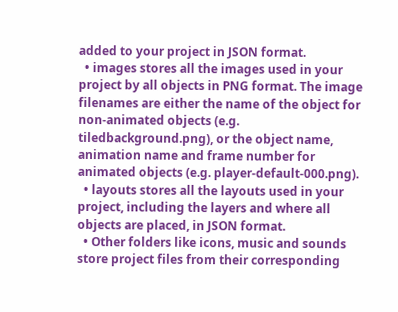added to your project in JSON format.
  • images stores all the images used in your project by all objects in PNG format. The image filenames are either the name of the object for non-animated objects (e.g. tiledbackground.png), or the object name, animation name and frame number for animated objects (e.g. player-default-000.png).
  • layouts stores all the layouts used in your project, including the layers and where all objects are placed, in JSON format.
  • Other folders like icons, music and sounds store project files from their corresponding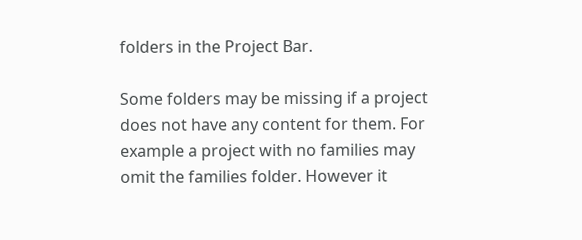folders in the Project Bar.

Some folders may be missing if a project does not have any content for them. For example a project with no families may omit the families folder. However it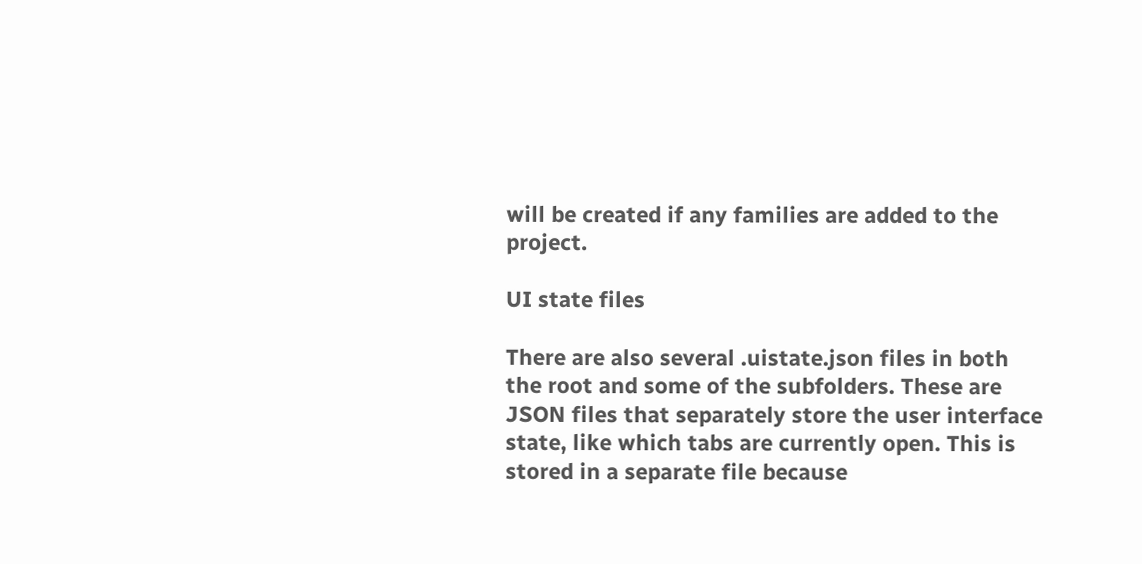will be created if any families are added to the project.

UI state files

There are also several .uistate.json files in both the root and some of the subfolders. These are JSON files that separately store the user interface state, like which tabs are currently open. This is stored in a separate file because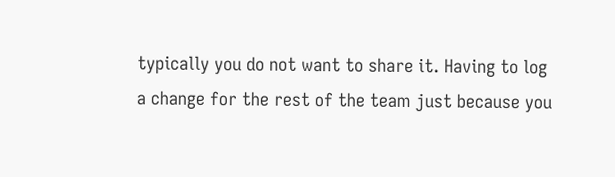typically you do not want to share it. Having to log a change for the rest of the team just because you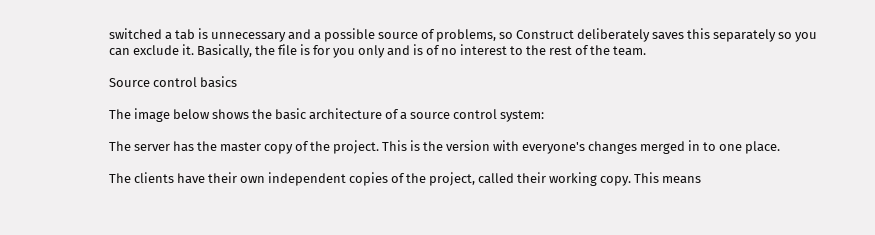switched a tab is unnecessary and a possible source of problems, so Construct deliberately saves this separately so you can exclude it. Basically, the file is for you only and is of no interest to the rest of the team.

Source control basics

The image below shows the basic architecture of a source control system:

The server has the master copy of the project. This is the version with everyone's changes merged in to one place.

The clients have their own independent copies of the project, called their working copy. This means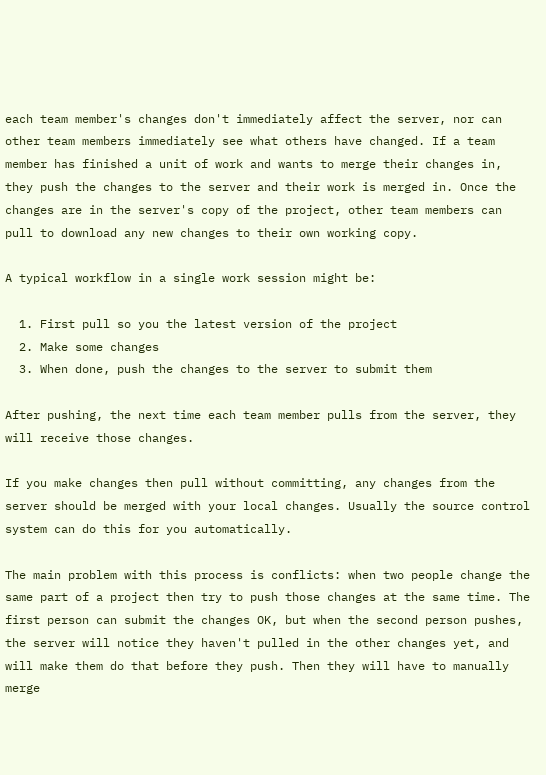each team member's changes don't immediately affect the server, nor can other team members immediately see what others have changed. If a team member has finished a unit of work and wants to merge their changes in, they push the changes to the server and their work is merged in. Once the changes are in the server's copy of the project, other team members can pull to download any new changes to their own working copy.

A typical workflow in a single work session might be:

  1. First pull so you the latest version of the project
  2. Make some changes
  3. When done, push the changes to the server to submit them

After pushing, the next time each team member pulls from the server, they will receive those changes.

If you make changes then pull without committing, any changes from the server should be merged with your local changes. Usually the source control system can do this for you automatically.

The main problem with this process is conflicts: when two people change the same part of a project then try to push those changes at the same time. The first person can submit the changes OK, but when the second person pushes, the server will notice they haven't pulled in the other changes yet, and will make them do that before they push. Then they will have to manually merge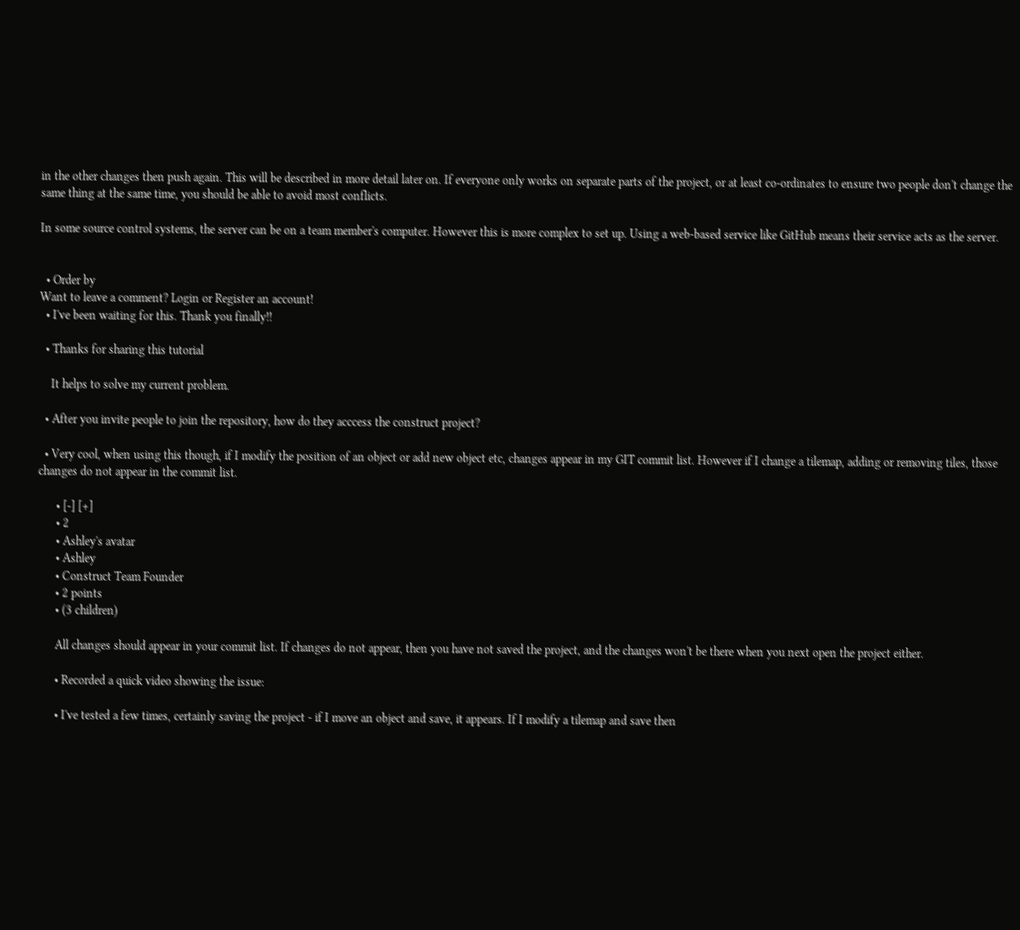in the other changes then push again. This will be described in more detail later on. If everyone only works on separate parts of the project, or at least co-ordinates to ensure two people don't change the same thing at the same time, you should be able to avoid most conflicts.

In some source control systems, the server can be on a team member's computer. However this is more complex to set up. Using a web-based service like GitHub means their service acts as the server.


  • Order by
Want to leave a comment? Login or Register an account!
  • I've been waiting for this. Thank you finally!!

  • Thanks for sharing this tutorial

    It helps to solve my current problem.

  • After you invite people to join the repository, how do they acccess the construct project?

  • Very cool, when using this though, if I modify the position of an object or add new object etc, changes appear in my GIT commit list. However if I change a tilemap, adding or removing tiles, those changes do not appear in the commit list.

      • [-] [+]
      • 2
      • Ashley's avatar
      • Ashley
      • Construct Team Founder
      • 2 points
      • (3 children)

      All changes should appear in your commit list. If changes do not appear, then you have not saved the project, and the changes won't be there when you next open the project either.

      • Recorded a quick video showing the issue:

      • I've tested a few times, certainly saving the project - if I move an object and save, it appears. If I modify a tilemap and save then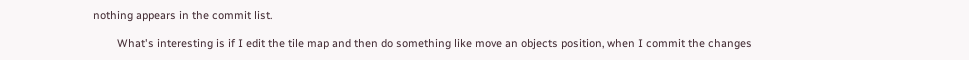nothing appears in the commit list.

        What's interesting is if I edit the tile map and then do something like move an objects position, when I commit the changes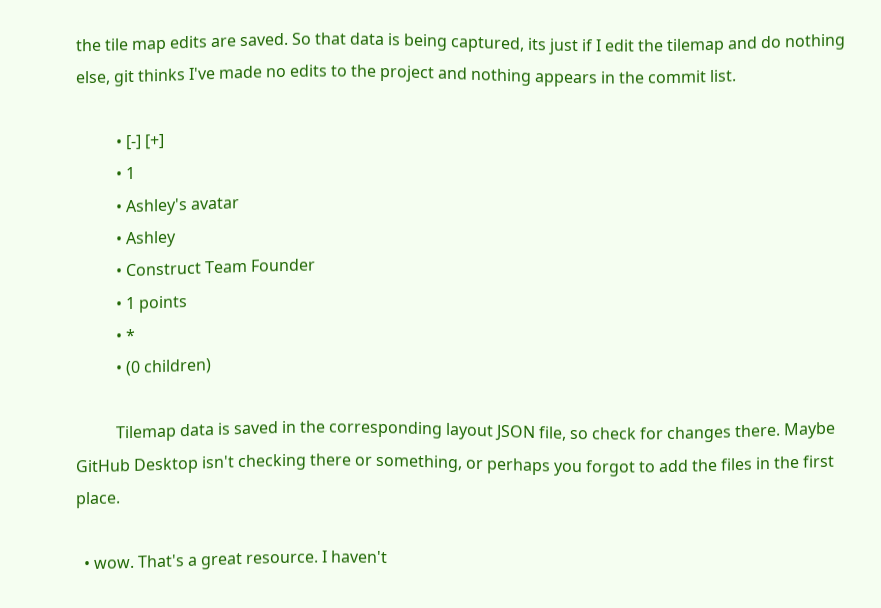the tile map edits are saved. So that data is being captured, its just if I edit the tilemap and do nothing else, git thinks I've made no edits to the project and nothing appears in the commit list.

          • [-] [+]
          • 1
          • Ashley's avatar
          • Ashley
          • Construct Team Founder
          • 1 points
          • *
          • (0 children)

          Tilemap data is saved in the corresponding layout JSON file, so check for changes there. Maybe GitHub Desktop isn't checking there or something, or perhaps you forgot to add the files in the first place.

  • wow. That's a great resource. I haven't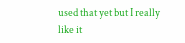used that yet but I really like it